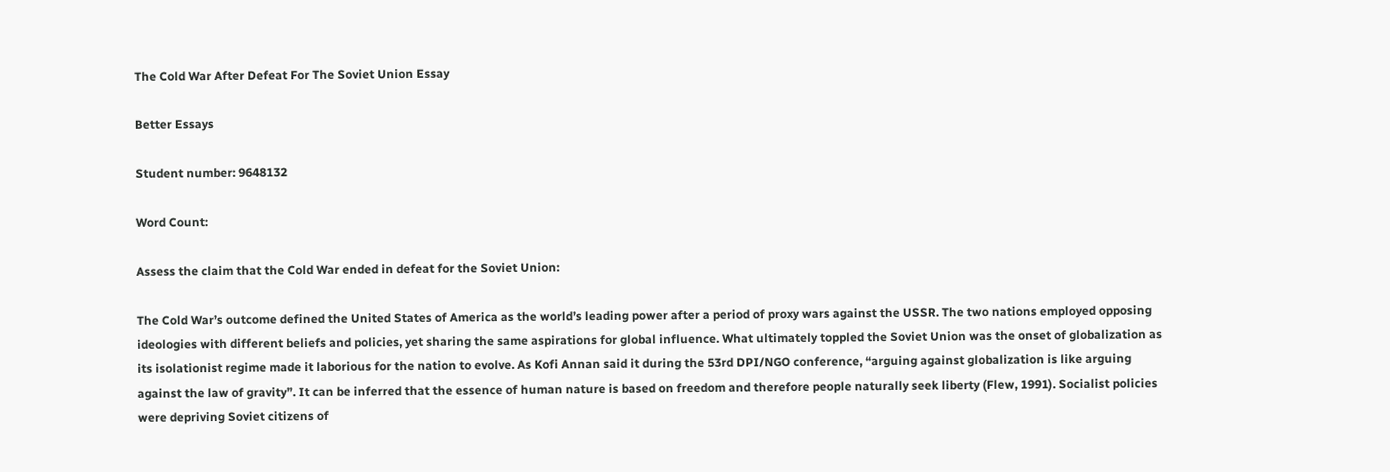The Cold War After Defeat For The Soviet Union Essay

Better Essays

Student number: 9648132

Word Count:

Assess the claim that the Cold War ended in defeat for the Soviet Union:

The Cold War’s outcome defined the United States of America as the world’s leading power after a period of proxy wars against the USSR. The two nations employed opposing ideologies with different beliefs and policies, yet sharing the same aspirations for global influence. What ultimately toppled the Soviet Union was the onset of globalization as its isolationist regime made it laborious for the nation to evolve. As Kofi Annan said it during the 53rd DPI/NGO conference, “arguing against globalization is like arguing against the law of gravity”. It can be inferred that the essence of human nature is based on freedom and therefore people naturally seek liberty (Flew, 1991). Socialist policies were depriving Soviet citizens of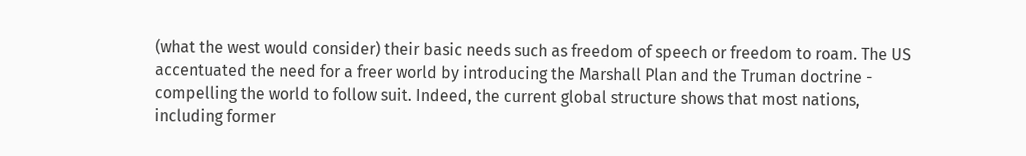(what the west would consider) their basic needs such as freedom of speech or freedom to roam. The US accentuated the need for a freer world by introducing the Marshall Plan and the Truman doctrine - compelling the world to follow suit. Indeed, the current global structure shows that most nations, including former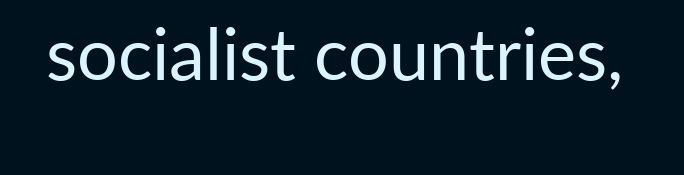socialist countries,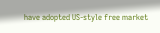have adopted US-style free market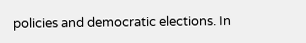policies and democratic elections. In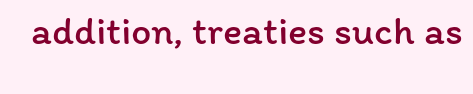addition, treaties such as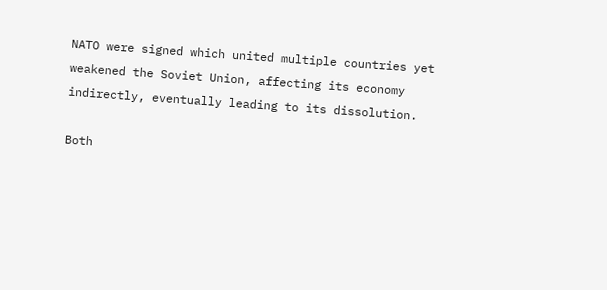NATO were signed which united multiple countries yet weakened the Soviet Union, affecting its economy indirectly, eventually leading to its dissolution.

Both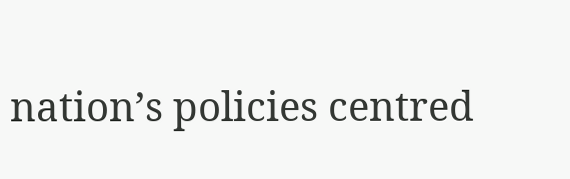nation’s policies centred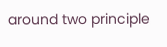around two principle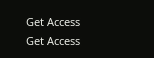Get Access
Get Access